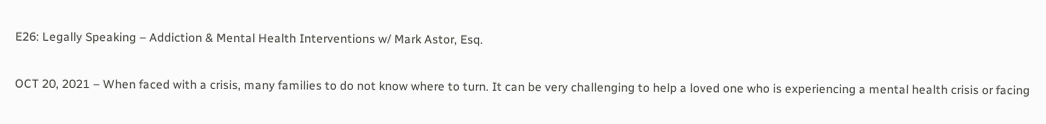E26: Legally Speaking – Addiction & Mental Health Interventions w/ Mark Astor, Esq.

OCT 20, 2021 – When faced with a crisis, many families to do not know where to turn. It can be very challenging to help a loved one who is experiencing a mental health crisis or facing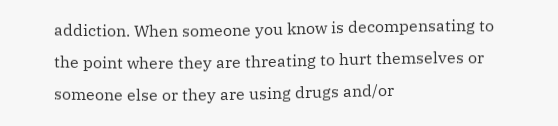addiction. When someone you know is decompensating to the point where they are threating to hurt themselves or someone else or they are using drugs and/or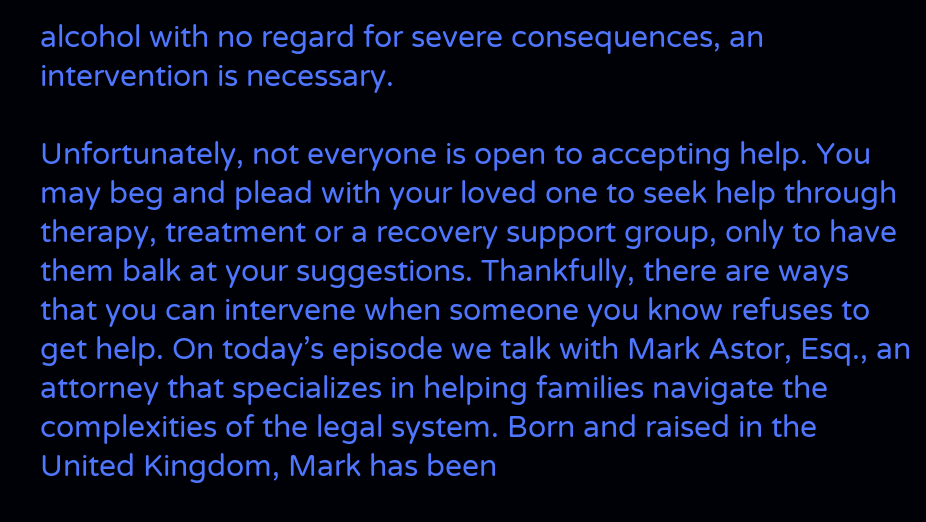alcohol with no regard for severe consequences, an intervention is necessary.

Unfortunately, not everyone is open to accepting help. You may beg and plead with your loved one to seek help through therapy, treatment or a recovery support group, only to have them balk at your suggestions. Thankfully, there are ways that you can intervene when someone you know refuses to get help. On today’s episode we talk with Mark Astor, Esq., an attorney that specializes in helping families navigate the complexities of the legal system. Born and raised in the United Kingdom, Mark has been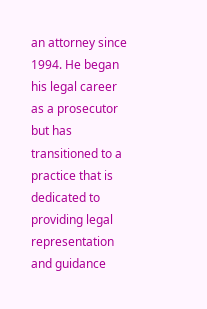an attorney since 1994. He began his legal career as a prosecutor but has transitioned to a practice that is dedicated to providing legal representation and guidance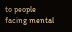to people facing mental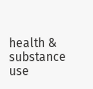health & substance use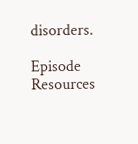disorders.

Episode Resources